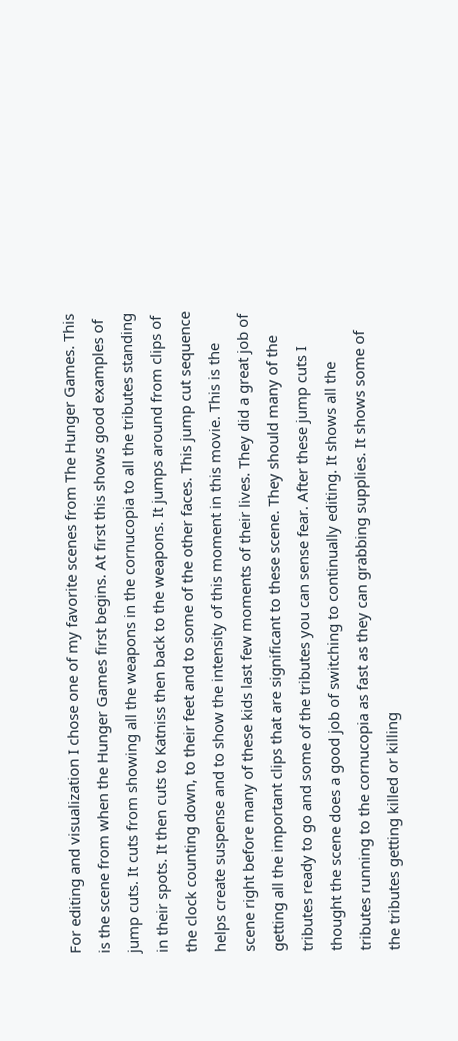For editing and visualization I chose one of my favorite scenes from The Hunger Games. This is the scene from when the Hunger Games first begins. At first this shows good examples of jump cuts. It cuts from showing all the weapons in the cornucopia to all the tributes standing in their spots. It then cuts to Katniss then back to the weapons. It jumps around from clips of the clock counting down, to their feet and to some of the other faces. This jump cut sequence helps create suspense and to show the intensity of this moment in this movie. This is the scene right before many of these kids last few moments of their lives. They did a great job of getting all the important clips that are significant to these scene. They should many of the tributes ready to go and some of the tributes you can sense fear. After these jump cuts I thought the scene does a good job of switching to continually editing. It shows all the tributes running to the cornucopia as fast as they can grabbing supplies. It shows some of the tributes getting killed or killing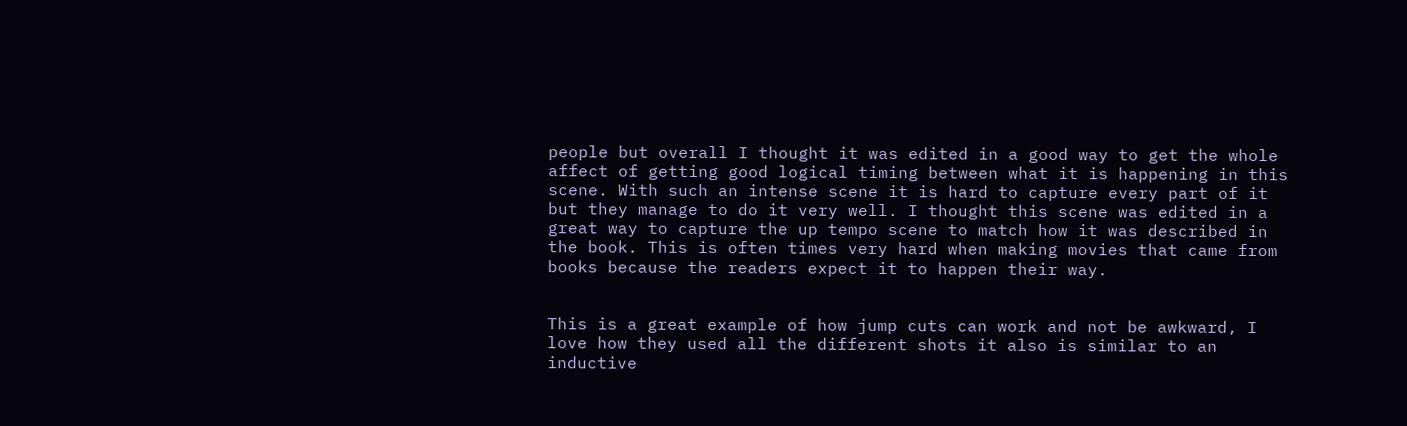people but overall I thought it was edited in a good way to get the whole affect of getting good logical timing between what it is happening in this scene. With such an intense scene it is hard to capture every part of it but they manage to do it very well. I thought this scene was edited in a great way to capture the up tempo scene to match how it was described in the book. This is often times very hard when making movies that came from books because the readers expect it to happen their way.


This is a great example of how jump cuts can work and not be awkward, I love how they used all the different shots it also is similar to an inductive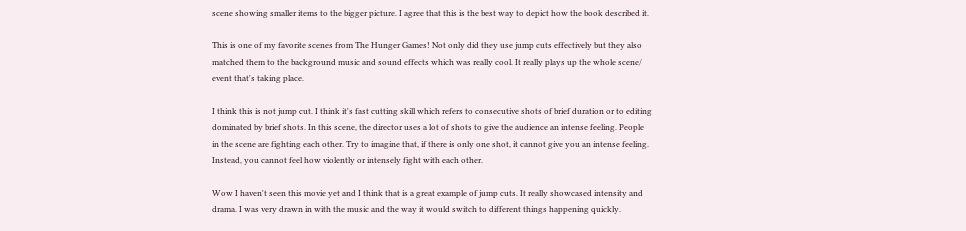scene showing smaller items to the bigger picture. I agree that this is the best way to depict how the book described it.

This is one of my favorite scenes from The Hunger Games! Not only did they use jump cuts effectively but they also matched them to the background music and sound effects which was really cool. It really plays up the whole scene/ event that's taking place.

I think this is not jump cut. I think it's fast cutting skill which refers to consecutive shots of brief duration or to editing dominated by brief shots. In this scene, the director uses a lot of shots to give the audience an intense feeling. People in the scene are fighting each other. Try to imagine that, if there is only one shot, it cannot give you an intense feeling. Instead, you cannot feel how violently or intensely fight with each other.

Wow I haven't seen this movie yet and I think that is a great example of jump cuts. It really showcased intensity and drama. I was very drawn in with the music and the way it would switch to different things happening quickly.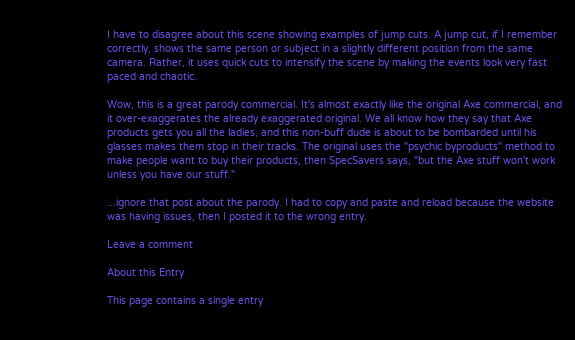I have to disagree about this scene showing examples of jump cuts. A jump cut, if I remember correctly, shows the same person or subject in a slightly different position from the same camera. Rather, it uses quick cuts to intensify the scene by making the events look very fast paced and chaotic.

Wow, this is a great parody commercial. It's almost exactly like the original Axe commercial, and it over-exaggerates the already exaggerated original. We all know how they say that Axe products gets you all the ladies, and this non-buff dude is about to be bombarded until his glasses makes them stop in their tracks. The original uses the "psychic byproducts" method to make people want to buy their products, then SpecSavers says, "but the Axe stuff won't work unless you have our stuff."

...ignore that post about the parody. I had to copy and paste and reload because the website was having issues, then I posted it to the wrong entry.

Leave a comment

About this Entry

This page contains a single entry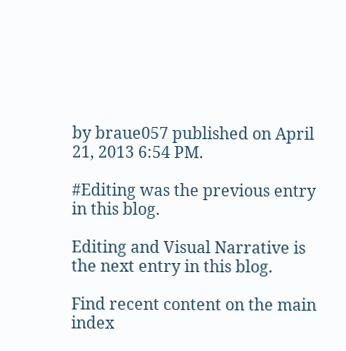by braue057 published on April 21, 2013 6:54 PM.

#Editing was the previous entry in this blog.

Editing and Visual Narrative is the next entry in this blog.

Find recent content on the main index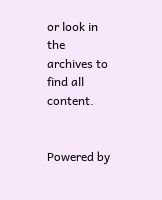or look in the archives to find all content.


Powered by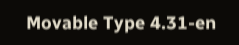Movable Type 4.31-en